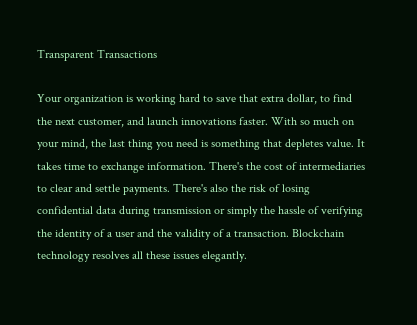Transparent Transactions

Your organization is working hard to save that extra dollar, to find the next customer, and launch innovations faster. With so much on your mind, the last thing you need is something that depletes value. It takes time to exchange information. There's the cost of intermediaries to clear and settle payments. There's also the risk of losing confidential data during transmission or simply the hassle of verifying the identity of a user and the validity of a transaction. Blockchain technology resolves all these issues elegantly.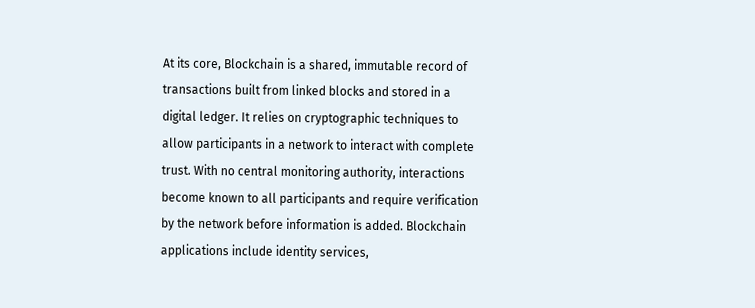At its core, Blockchain is a shared, immutable record of transactions built from linked blocks and stored in a digital ledger. It relies on cryptographic techniques to allow participants in a network to interact with complete trust. With no central monitoring authority, interactions become known to all participants and require verification by the network before information is added. Blockchain applications include identity services,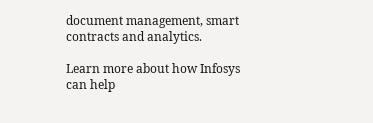document management, smart contracts and analytics.

Learn more about how Infosys can help